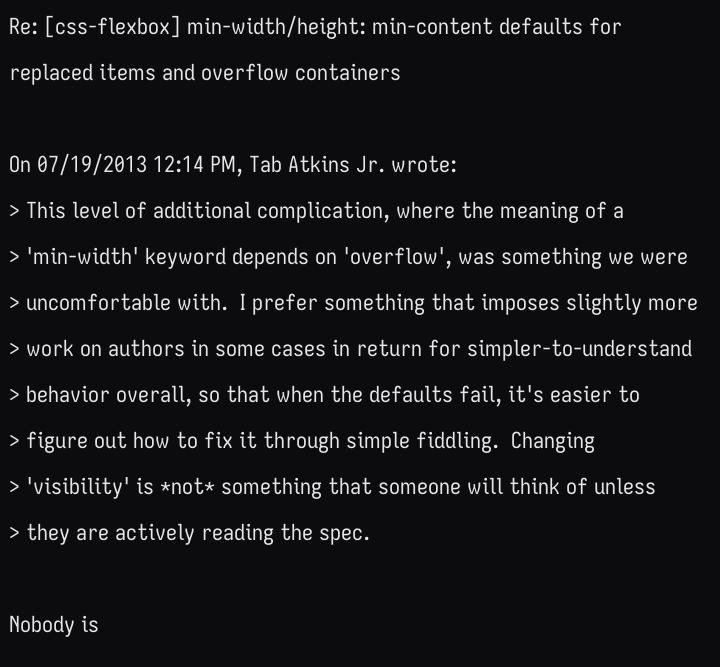Re: [css-flexbox] min-width/height: min-content defaults for replaced items and overflow containers

On 07/19/2013 12:14 PM, Tab Atkins Jr. wrote:
> This level of additional complication, where the meaning of a
> 'min-width' keyword depends on 'overflow', was something we were
> uncomfortable with.  I prefer something that imposes slightly more
> work on authors in some cases in return for simpler-to-understand
> behavior overall, so that when the defaults fail, it's easier to
> figure out how to fix it through simple fiddling.  Changing
> 'visibility' is *not* something that someone will think of unless
> they are actively reading the spec.

Nobody is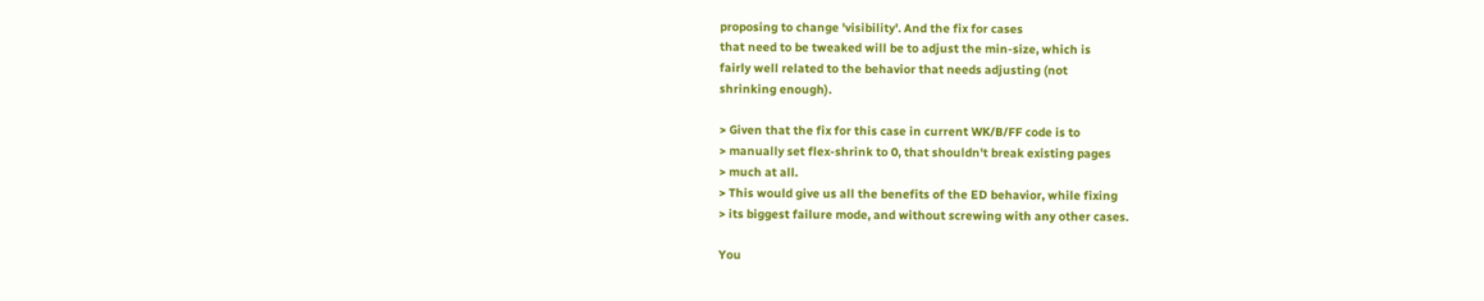proposing to change 'visibility'. And the fix for cases
that need to be tweaked will be to adjust the min-size, which is
fairly well related to the behavior that needs adjusting (not
shrinking enough).

> Given that the fix for this case in current WK/B/FF code is to
> manually set flex-shrink to 0, that shouldn't break existing pages
> much at all.
> This would give us all the benefits of the ED behavior, while fixing
> its biggest failure mode, and without screwing with any other cases.

You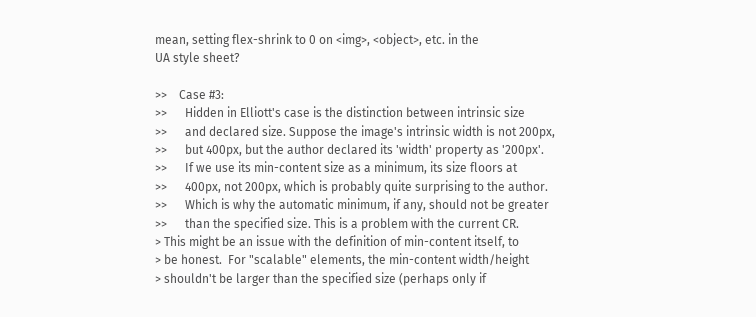mean, setting flex-shrink to 0 on <img>, <object>, etc. in the
UA style sheet?

>>    Case #3:
>>      Hidden in Elliott's case is the distinction between intrinsic size
>>      and declared size. Suppose the image's intrinsic width is not 200px,
>>      but 400px, but the author declared its 'width' property as '200px'.
>>      If we use its min-content size as a minimum, its size floors at
>>      400px, not 200px, which is probably quite surprising to the author.
>>      Which is why the automatic minimum, if any, should not be greater
>>      than the specified size. This is a problem with the current CR.
> This might be an issue with the definition of min-content itself, to
> be honest.  For "scalable" elements, the min-content width/height
> shouldn't be larger than the specified size (perhaps only if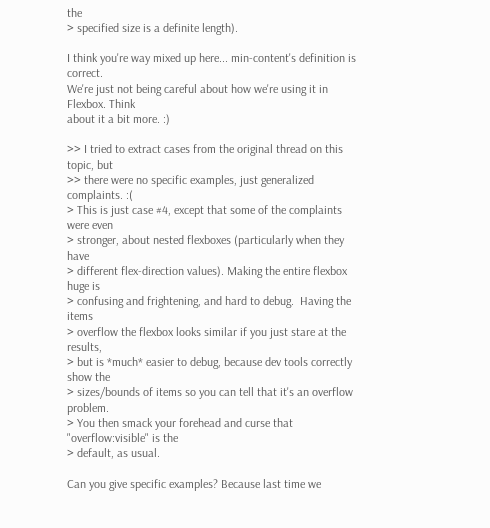the
> specified size is a definite length).

I think you're way mixed up here... min-content's definition is correct.
We're just not being careful about how we're using it in Flexbox. Think
about it a bit more. :)

>> I tried to extract cases from the original thread on this topic, but
>> there were no specific examples, just generalized complaints. :(
> This is just case #4, except that some of the complaints were even
> stronger, about nested flexboxes (particularly when they have
> different flex-direction values). Making the entire flexbox huge is
> confusing and frightening, and hard to debug.  Having the items
> overflow the flexbox looks similar if you just stare at the results,
> but is *much* easier to debug, because dev tools correctly show the
> sizes/bounds of items so you can tell that it's an overflow problem.
> You then smack your forehead and curse that "overflow:visible" is the
> default, as usual.

Can you give specific examples? Because last time we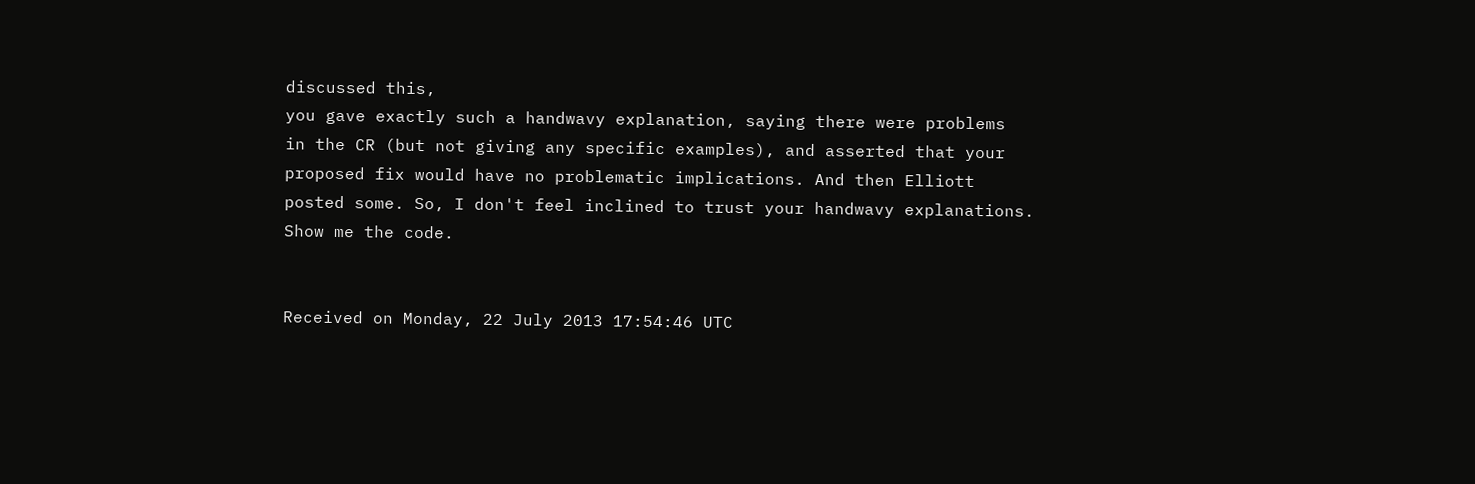discussed this,
you gave exactly such a handwavy explanation, saying there were problems
in the CR (but not giving any specific examples), and asserted that your
proposed fix would have no problematic implications. And then Elliott
posted some. So, I don't feel inclined to trust your handwavy explanations.
Show me the code.


Received on Monday, 22 July 2013 17:54:46 UTC